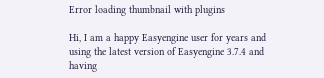Error loading thumbnail with plugins

Hi, I am a happy Easyengine user for years and using the latest version of Easyengine 3.7.4 and having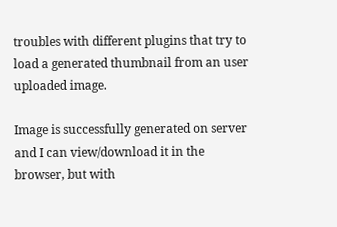troubles with different plugins that try to load a generated thumbnail from an user uploaded image.

Image is successfully generated on server and I can view/download it in the browser, but with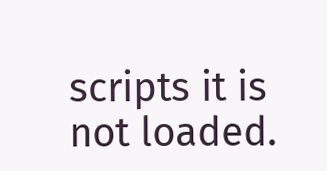scripts it is not loaded.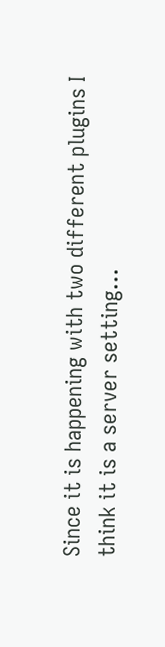Since it is happening with two different plugins I think it is a server setting…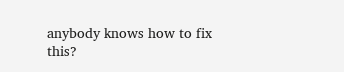anybody knows how to fix this?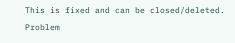This is fixed and can be closed/deleted. Problem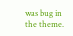was bug in the theme.